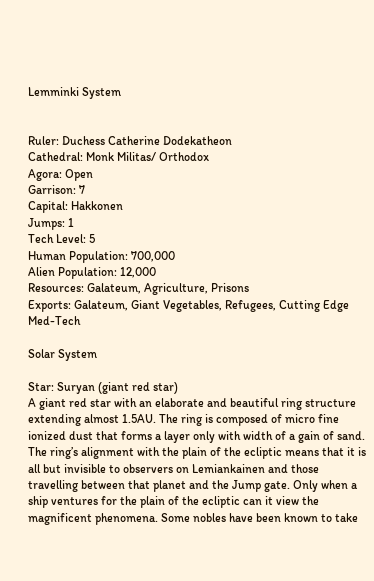Lemminki System


Ruler: Duchess Catherine Dodekatheon
Cathedral: Monk Militas/ Orthodox
Agora: Open
Garrison: 7
Capital: Hakkonen
Jumps: 1
Tech Level: 5
Human Population: 700,000
Alien Population: 12,000
Resources: Galateum, Agriculture, Prisons
Exports: Galateum, Giant Vegetables, Refugees, Cutting Edge Med-Tech

Solar System

Star: Suryan (giant red star)
A giant red star with an elaborate and beautiful ring structure extending almost 1.5AU. The ring is composed of micro fine ionized dust that forms a layer only with width of a gain of sand. The ring’s alignment with the plain of the ecliptic means that it is all but invisible to observers on Lemiankainen and those travelling between that planet and the Jump gate. Only when a ship ventures for the plain of the ecliptic can it view the magnificent phenomena. Some nobles have been known to take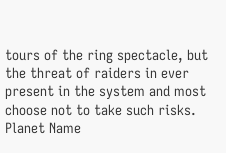tours of the ring spectacle, but the threat of raiders in ever present in the system and most choose not to take such risks.
Planet Name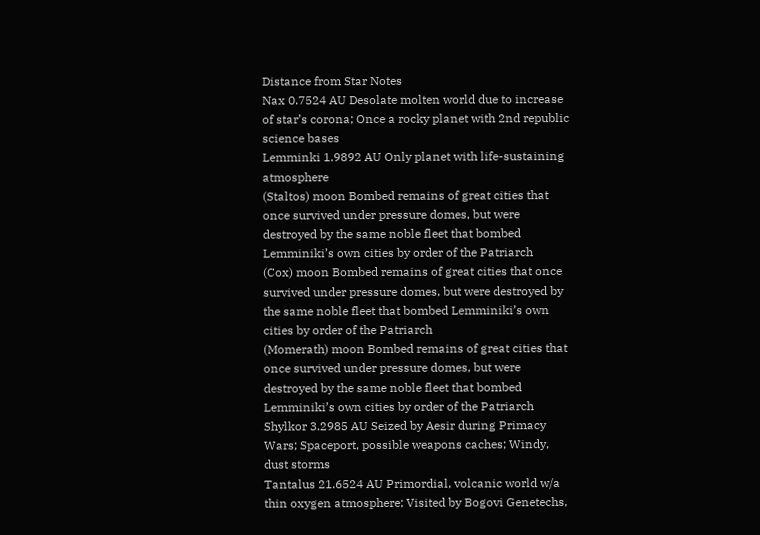Distance from Star Notes
Nax 0.7524 AU Desolate molten world due to increase of star’s corona; Once a rocky planet with 2nd republic science bases
Lemminki 1.9892 AU Only planet with life-sustaining atmosphere
(Staltos) moon Bombed remains of great cities that once survived under pressure domes, but were destroyed by the same noble fleet that bombed Lemminiki’s own cities by order of the Patriarch
(Cox) moon Bombed remains of great cities that once survived under pressure domes, but were destroyed by the same noble fleet that bombed Lemminiki’s own cities by order of the Patriarch
(Momerath) moon Bombed remains of great cities that once survived under pressure domes, but were destroyed by the same noble fleet that bombed Lemminiki’s own cities by order of the Patriarch
Shylkor 3.2985 AU Seized by Aesir during Primacy Wars; Spaceport, possible weapons caches; Windy, dust storms
Tantalus 21.6524 AU Primordial, volcanic world w/a thin oxygen atmosphere; Visited by Bogovi Genetechs,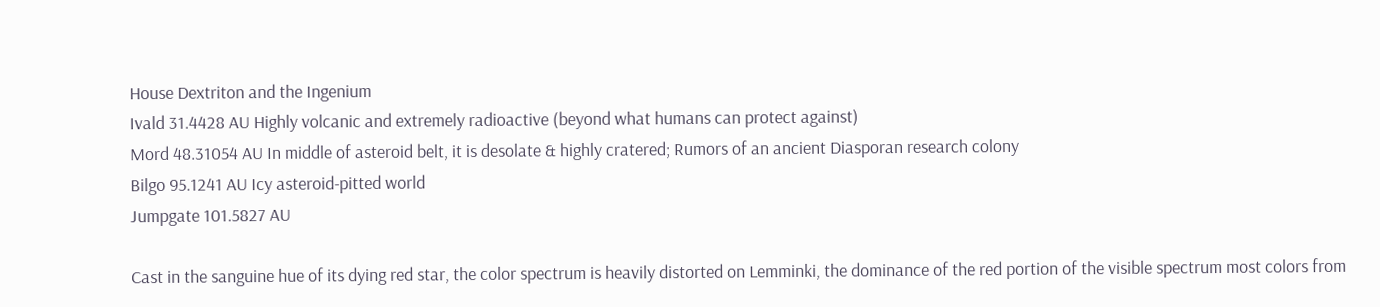House Dextriton and the Ingenium
Ivald 31.4428 AU Highly volcanic and extremely radioactive (beyond what humans can protect against)
Mord 48.31054 AU In middle of asteroid belt, it is desolate & highly cratered; Rumors of an ancient Diasporan research colony
Bilgo 95.1241 AU Icy asteroid-pitted world
Jumpgate 101.5827 AU

Cast in the sanguine hue of its dying red star, the color spectrum is heavily distorted on Lemminki, the dominance of the red portion of the visible spectrum most colors from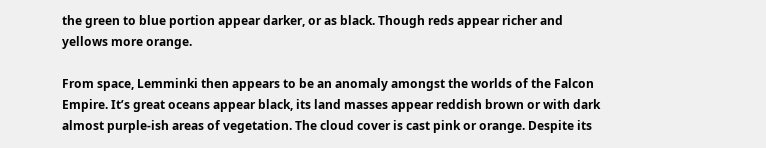the green to blue portion appear darker, or as black. Though reds appear richer and yellows more orange.

From space, Lemminki then appears to be an anomaly amongst the worlds of the Falcon Empire. It’s great oceans appear black, its land masses appear reddish brown or with dark almost purple-ish areas of vegetation. The cloud cover is cast pink or orange. Despite its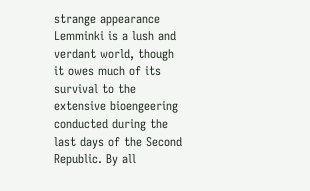strange appearance Lemminki is a lush and verdant world, though it owes much of its survival to the extensive bioengeering conducted during the last days of the Second Republic. By all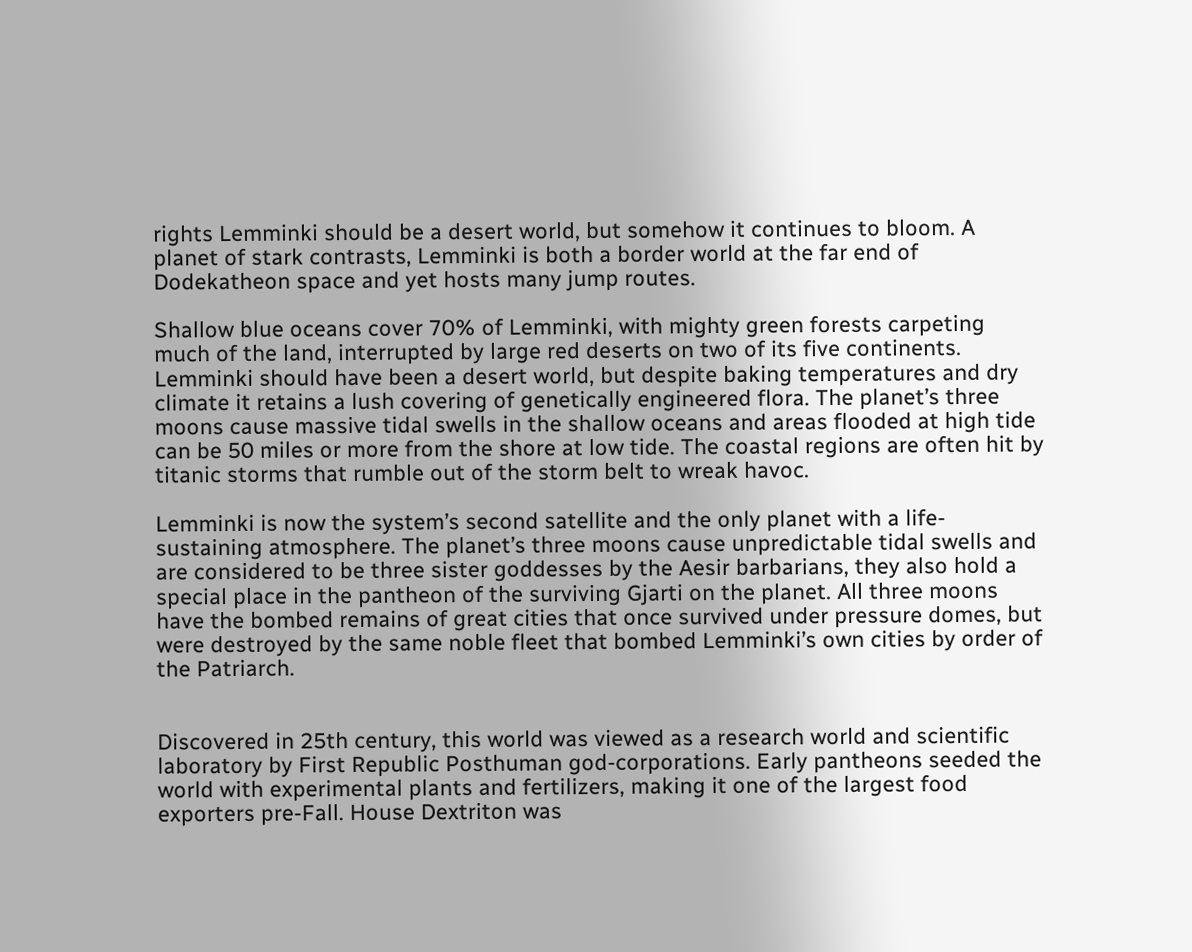rights Lemminki should be a desert world, but somehow it continues to bloom. A planet of stark contrasts, Lemminki is both a border world at the far end of Dodekatheon space and yet hosts many jump routes.

Shallow blue oceans cover 70% of Lemminki, with mighty green forests carpeting much of the land, interrupted by large red deserts on two of its five continents. Lemminki should have been a desert world, but despite baking temperatures and dry climate it retains a lush covering of genetically engineered flora. The planet’s three moons cause massive tidal swells in the shallow oceans and areas flooded at high tide can be 50 miles or more from the shore at low tide. The coastal regions are often hit by titanic storms that rumble out of the storm belt to wreak havoc.

Lemminki is now the system’s second satellite and the only planet with a life-sustaining atmosphere. The planet’s three moons cause unpredictable tidal swells and are considered to be three sister goddesses by the Aesir barbarians, they also hold a special place in the pantheon of the surviving Gjarti on the planet. All three moons have the bombed remains of great cities that once survived under pressure domes, but were destroyed by the same noble fleet that bombed Lemminki’s own cities by order of the Patriarch.


Discovered in 25th century, this world was viewed as a research world and scientific laboratory by First Republic Posthuman god-corporations. Early pantheons seeded the world with experimental plants and fertilizers, making it one of the largest food exporters pre-Fall. House Dextriton was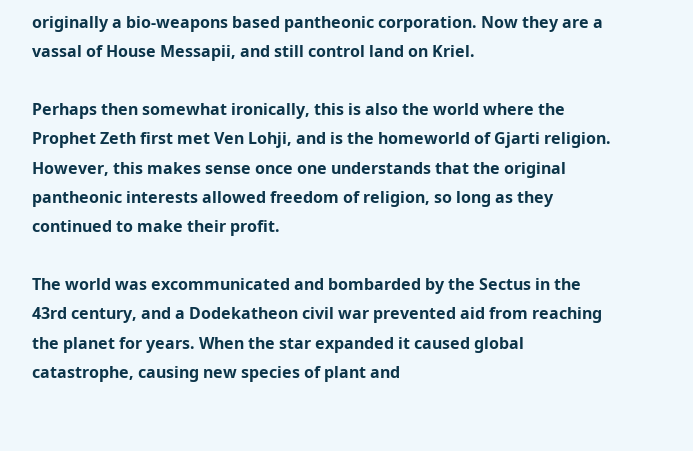originally a bio-weapons based pantheonic corporation. Now they are a vassal of House Messapii, and still control land on Kriel.

Perhaps then somewhat ironically, this is also the world where the Prophet Zeth first met Ven Lohji, and is the homeworld of Gjarti religion. However, this makes sense once one understands that the original pantheonic interests allowed freedom of religion, so long as they continued to make their profit.

The world was excommunicated and bombarded by the Sectus in the 43rd century, and a Dodekatheon civil war prevented aid from reaching the planet for years. When the star expanded it caused global catastrophe, causing new species of plant and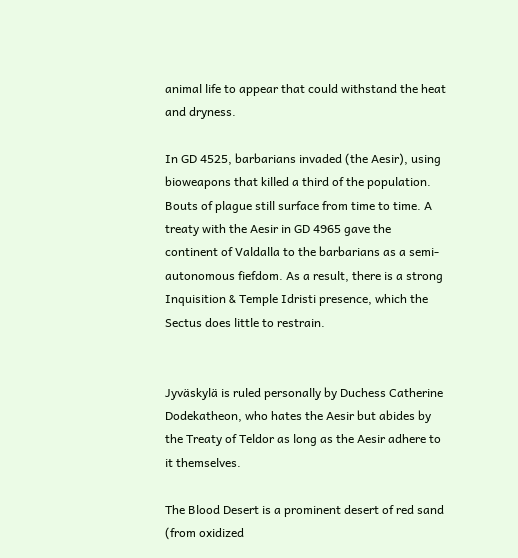animal life to appear that could withstand the heat and dryness.

In GD 4525, barbarians invaded (the Aesir), using bioweapons that killed a third of the population. Bouts of plague still surface from time to time. A treaty with the Aesir in GD 4965 gave the continent of Valdalla to the barbarians as a semi-autonomous fiefdom. As a result, there is a strong Inquisition & Temple Idristi presence, which the Sectus does little to restrain.


Jyväskylä is ruled personally by Duchess Catherine Dodekatheon, who hates the Aesir but abides by the Treaty of Teldor as long as the Aesir adhere to it themselves.

The Blood Desert is a prominent desert of red sand (from oxidized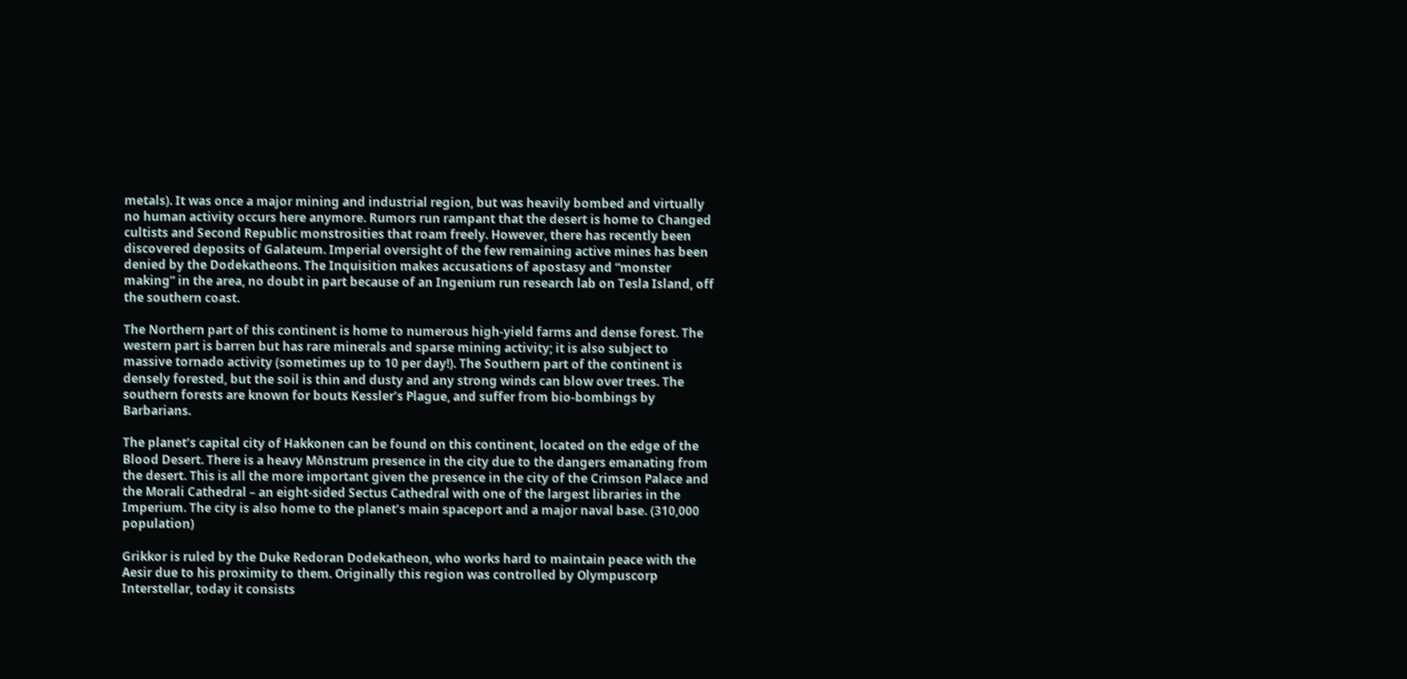metals). It was once a major mining and industrial region, but was heavily bombed and virtually no human activity occurs here anymore. Rumors run rampant that the desert is home to Changed cultists and Second Republic monstrosities that roam freely. However, there has recently been discovered deposits of Galateum. Imperial oversight of the few remaining active mines has been denied by the Dodekatheons. The Inquisition makes accusations of apostasy and “monster making” in the area, no doubt in part because of an Ingenium run research lab on Tesla Island, off the southern coast.

The Northern part of this continent is home to numerous high-yield farms and dense forest. The western part is barren but has rare minerals and sparse mining activity; it is also subject to massive tornado activity (sometimes up to 10 per day!). The Southern part of the continent is densely forested, but the soil is thin and dusty and any strong winds can blow over trees. The southern forests are known for bouts Kessler’s Plague, and suffer from bio-bombings by Barbarians.

The planet’s capital city of Hakkonen can be found on this continent, located on the edge of the Blood Desert. There is a heavy Mōnstrum presence in the city due to the dangers emanating from the desert. This is all the more important given the presence in the city of the Crimson Palace and the Morali Cathedral – an eight-sided Sectus Cathedral with one of the largest libraries in the Imperium. The city is also home to the planet’s main spaceport and a major naval base. (310,000 population)

Grikkor is ruled by the Duke Redoran Dodekatheon, who works hard to maintain peace with the Aesir due to his proximity to them. Originally this region was controlled by Olympuscorp Interstellar, today it consists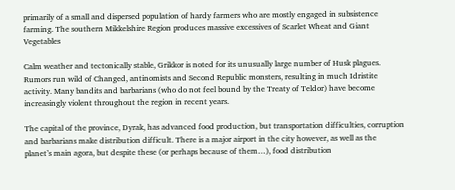primarily of a small and dispersed population of hardy farmers who are mostly engaged in subsistence farming. The southern Mikkelshire Region produces massive excessives of Scarlet Wheat and Giant Vegetables

Calm weather and tectonically stable, Grikkor is noted for its unusually large number of Husk plagues. Rumors run wild of Changed, antinomists and Second Republic monsters, resulting in much Idristite activity. Many bandits and barbarians (who do not feel bound by the Treaty of Teldor) have become increasingly violent throughout the region in recent years.

The capital of the province, Dyrak, has advanced food production, but transportation difficulties, corruption and barbarians make distribution difficult. There is a major airport in the city however, as well as the planet’s main agora, but despite these (or perhaps because of them…), food distribution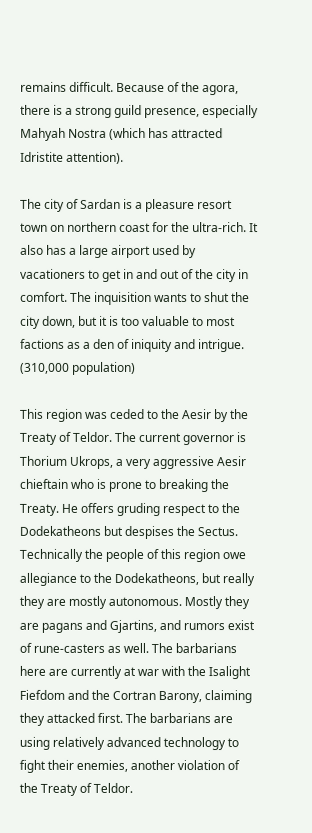remains difficult. Because of the agora, there is a strong guild presence, especially Mahyah Nostra (which has attracted Idristite attention).

The city of Sardan is a pleasure resort town on northern coast for the ultra-rich. It also has a large airport used by vacationers to get in and out of the city in comfort. The inquisition wants to shut the city down, but it is too valuable to most factions as a den of iniquity and intrigue. (310,000 population)

This region was ceded to the Aesir by the Treaty of Teldor. The current governor is Thorium Ukrops, a very aggressive Aesir chieftain who is prone to breaking the Treaty. He offers gruding respect to the Dodekatheons but despises the Sectus. Technically the people of this region owe allegiance to the Dodekatheons, but really they are mostly autonomous. Mostly they are pagans and Gjartins, and rumors exist of rune-casters as well. The barbarians here are currently at war with the Isalight Fiefdom and the Cortran Barony, claiming they attacked first. The barbarians are using relatively advanced technology to fight their enemies, another violation of the Treaty of Teldor.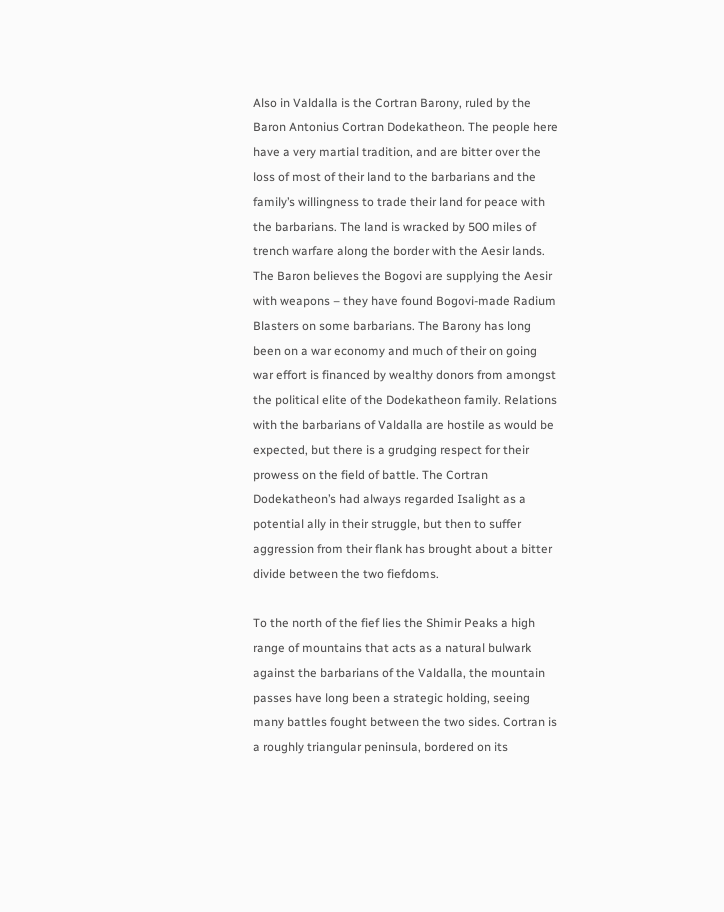Also in Valdalla is the Cortran Barony, ruled by the Baron Antonius Cortran Dodekatheon. The people here have a very martial tradition, and are bitter over the loss of most of their land to the barbarians and the family’s willingness to trade their land for peace with the barbarians. The land is wracked by 500 miles of trench warfare along the border with the Aesir lands. The Baron believes the Bogovi are supplying the Aesir with weapons – they have found Bogovi-made Radium Blasters on some barbarians. The Barony has long been on a war economy and much of their on going war effort is financed by wealthy donors from amongst the political elite of the Dodekatheon family. Relations with the barbarians of Valdalla are hostile as would be expected, but there is a grudging respect for their prowess on the field of battle. The Cortran Dodekatheon’s had always regarded Isalight as a potential ally in their struggle, but then to suffer aggression from their flank has brought about a bitter divide between the two fiefdoms.

To the north of the fief lies the Shimir Peaks a high range of mountains that acts as a natural bulwark against the barbarians of the Valdalla, the mountain passes have long been a strategic holding, seeing many battles fought between the two sides. Cortran is a roughly triangular peninsula, bordered on its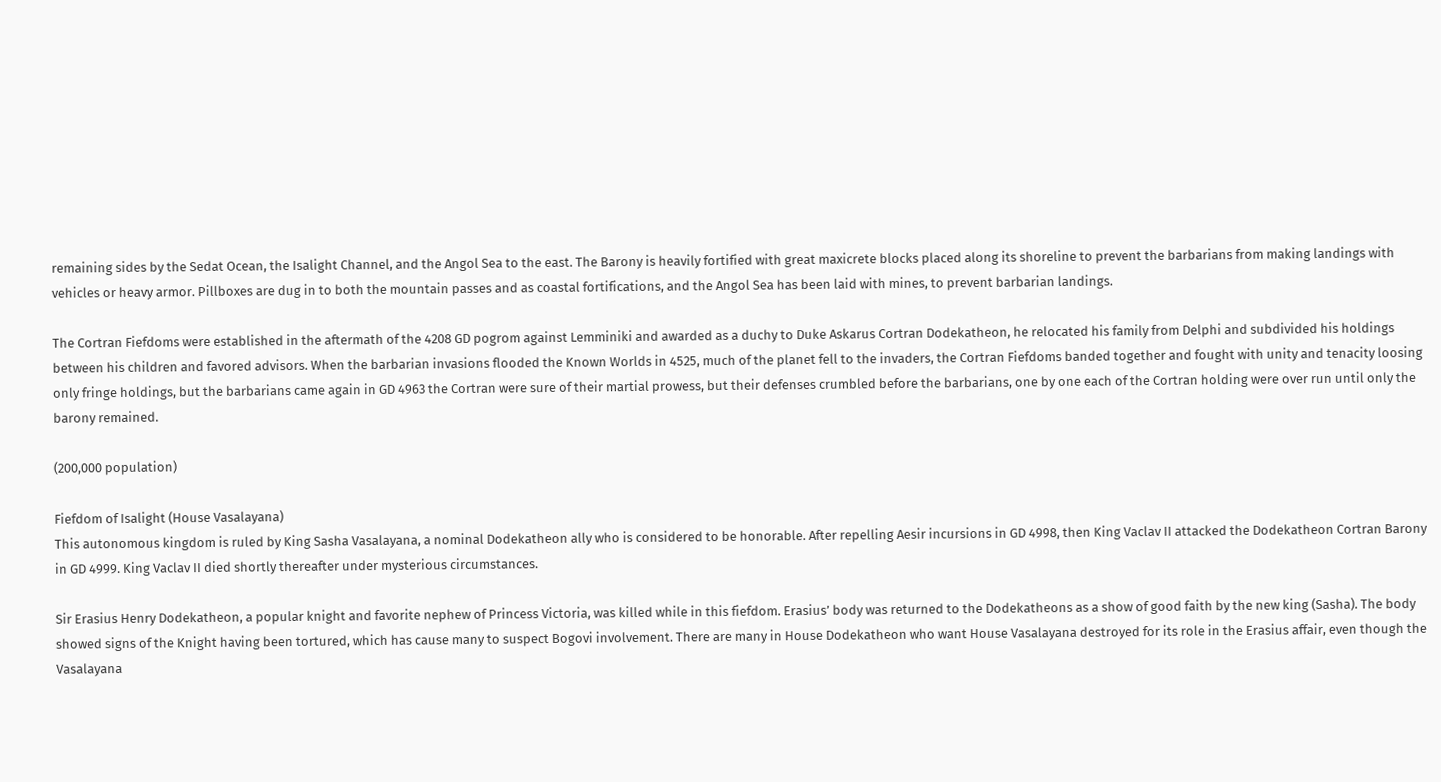remaining sides by the Sedat Ocean, the Isalight Channel, and the Angol Sea to the east. The Barony is heavily fortified with great maxicrete blocks placed along its shoreline to prevent the barbarians from making landings with vehicles or heavy armor. Pillboxes are dug in to both the mountain passes and as coastal fortifications, and the Angol Sea has been laid with mines, to prevent barbarian landings.

The Cortran Fiefdoms were established in the aftermath of the 4208 GD pogrom against Lemminiki and awarded as a duchy to Duke Askarus Cortran Dodekatheon, he relocated his family from Delphi and subdivided his holdings between his children and favored advisors. When the barbarian invasions flooded the Known Worlds in 4525, much of the planet fell to the invaders, the Cortran Fiefdoms banded together and fought with unity and tenacity loosing only fringe holdings, but the barbarians came again in GD 4963 the Cortran were sure of their martial prowess, but their defenses crumbled before the barbarians, one by one each of the Cortran holding were over run until only the barony remained.

(200,000 population)

Fiefdom of Isalight (House Vasalayana)
This autonomous kingdom is ruled by King Sasha Vasalayana, a nominal Dodekatheon ally who is considered to be honorable. After repelling Aesir incursions in GD 4998, then King Vaclav II attacked the Dodekatheon Cortran Barony in GD 4999. King Vaclav II died shortly thereafter under mysterious circumstances.

Sir Erasius Henry Dodekatheon, a popular knight and favorite nephew of Princess Victoria, was killed while in this fiefdom. Erasius’ body was returned to the Dodekatheons as a show of good faith by the new king (Sasha). The body showed signs of the Knight having been tortured, which has cause many to suspect Bogovi involvement. There are many in House Dodekatheon who want House Vasalayana destroyed for its role in the Erasius affair, even though the Vasalayana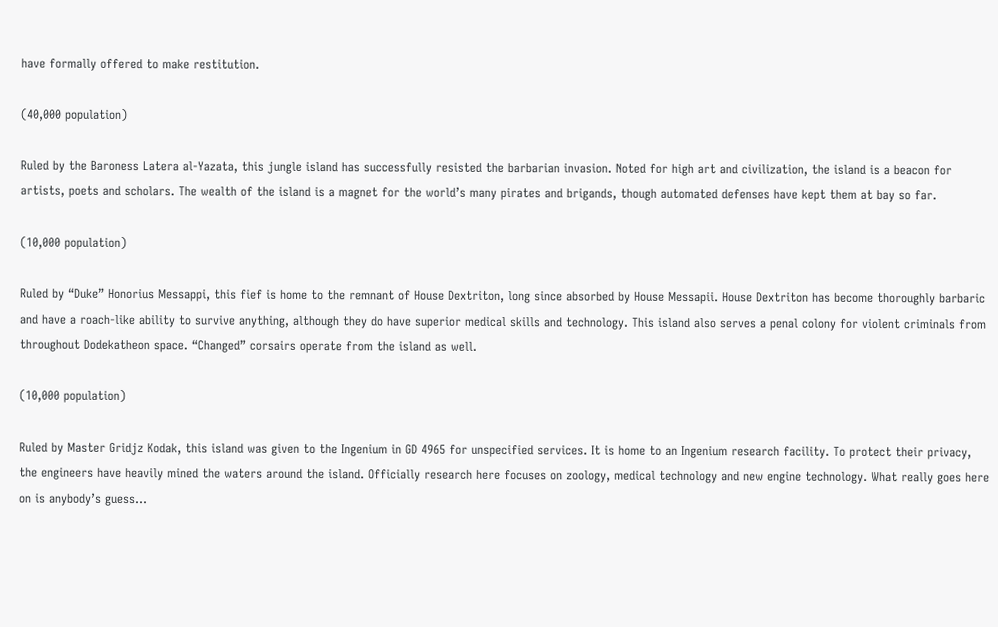have formally offered to make restitution.

(40,000 population)

Ruled by the Baroness Latera al-Yazata, this jungle island has successfully resisted the barbarian invasion. Noted for high art and civilization, the island is a beacon for artists, poets and scholars. The wealth of the island is a magnet for the world’s many pirates and brigands, though automated defenses have kept them at bay so far.

(10,000 population)

Ruled by “Duke” Honorius Messappi, this fief is home to the remnant of House Dextriton, long since absorbed by House Messapii. House Dextriton has become thoroughly barbaric and have a roach-like ability to survive anything, although they do have superior medical skills and technology. This island also serves a penal colony for violent criminals from throughout Dodekatheon space. “Changed” corsairs operate from the island as well.

(10,000 population)

Ruled by Master Gridjz Kodak, this island was given to the Ingenium in GD 4965 for unspecified services. It is home to an Ingenium research facility. To protect their privacy, the engineers have heavily mined the waters around the island. Officially research here focuses on zoology, medical technology and new engine technology. What really goes here on is anybody’s guess…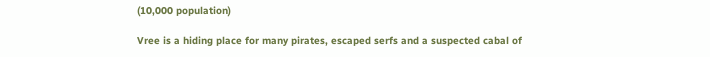(10,000 population)

Vree is a hiding place for many pirates, escaped serfs and a suspected cabal of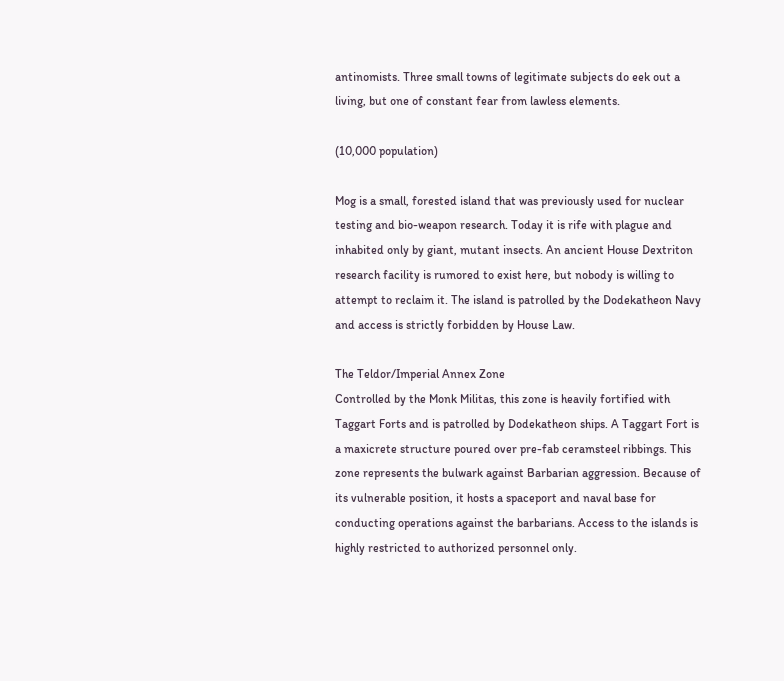antinomists. Three small towns of legitimate subjects do eek out a living, but one of constant fear from lawless elements.

(10,000 population)

Mog is a small, forested island that was previously used for nuclear testing and bio-weapon research. Today it is rife with plague and inhabited only by giant, mutant insects. An ancient House Dextriton research facility is rumored to exist here, but nobody is willing to attempt to reclaim it. The island is patrolled by the Dodekatheon Navy and access is strictly forbidden by House Law.

The Teldor/Imperial Annex Zone
Controlled by the Monk Militas, this zone is heavily fortified with Taggart Forts and is patrolled by Dodekatheon ships. A Taggart Fort is a maxicrete structure poured over pre-fab ceramsteel ribbings. This zone represents the bulwark against Barbarian aggression. Because of its vulnerable position, it hosts a spaceport and naval base for conducting operations against the barbarians. Access to the islands is highly restricted to authorized personnel only.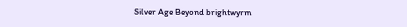Silver Age Beyond brightwyrm